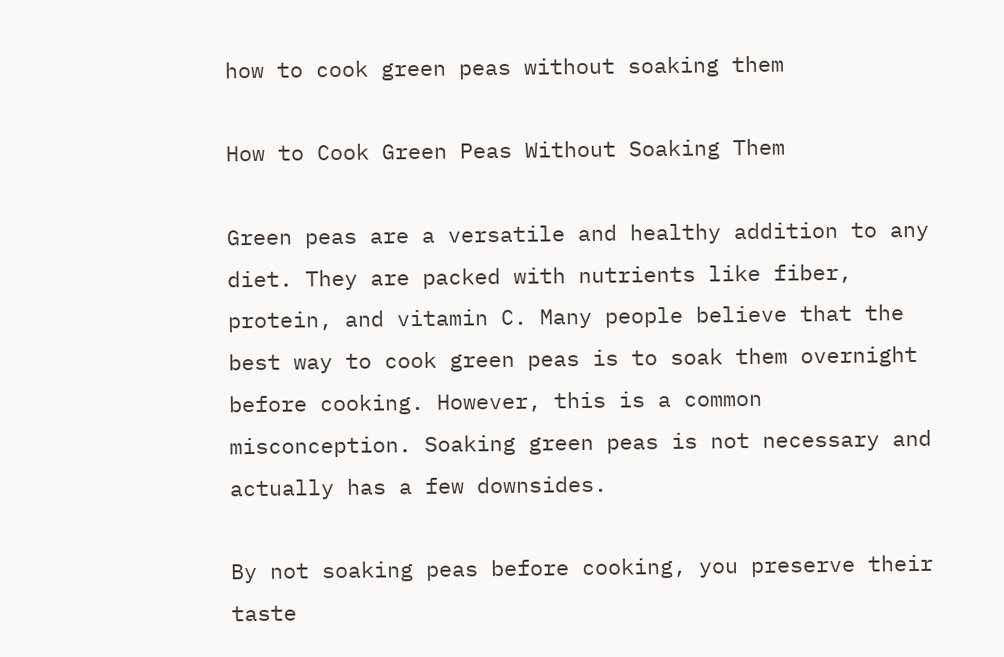how to cook green peas without soaking them

How to Cook Green Peas Without Soaking Them

Green peas are a versatile and healthy addition to any diet. They are packed with nutrients like fiber, protein, and vitamin C. Many people believe that the best way to cook green peas is to soak them overnight before cooking. However, this is a common misconception. Soaking green peas is not necessary and actually has a few downsides.

By not soaking peas before cooking, you preserve their taste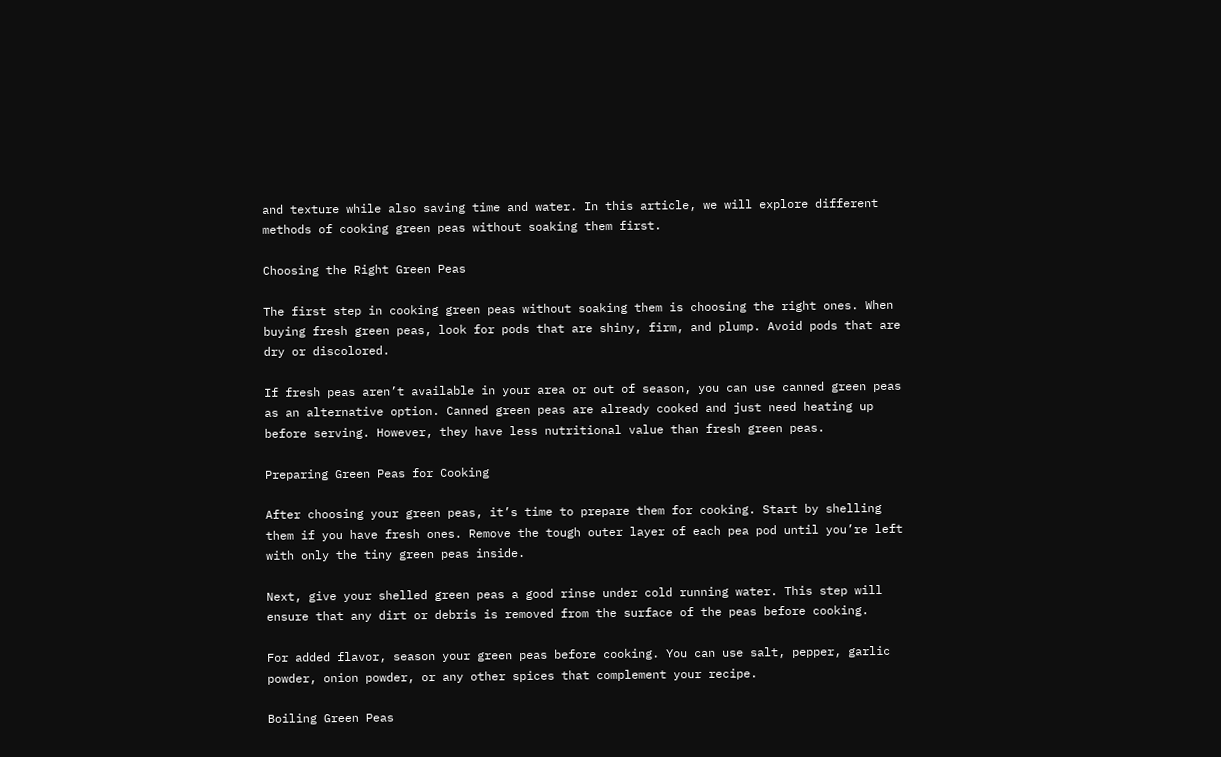and texture while also saving time and water. In this article, we will explore different methods of cooking green peas without soaking them first.

Choosing the Right Green Peas

The first step in cooking green peas without soaking them is choosing the right ones. When buying fresh green peas, look for pods that are shiny, firm, and plump. Avoid pods that are dry or discolored.

If fresh peas aren’t available in your area or out of season, you can use canned green peas as an alternative option. Canned green peas are already cooked and just need heating up before serving. However, they have less nutritional value than fresh green peas.

Preparing Green Peas for Cooking

After choosing your green peas, it’s time to prepare them for cooking. Start by shelling them if you have fresh ones. Remove the tough outer layer of each pea pod until you’re left with only the tiny green peas inside.

Next, give your shelled green peas a good rinse under cold running water. This step will ensure that any dirt or debris is removed from the surface of the peas before cooking.

For added flavor, season your green peas before cooking. You can use salt, pepper, garlic powder, onion powder, or any other spices that complement your recipe.

Boiling Green Peas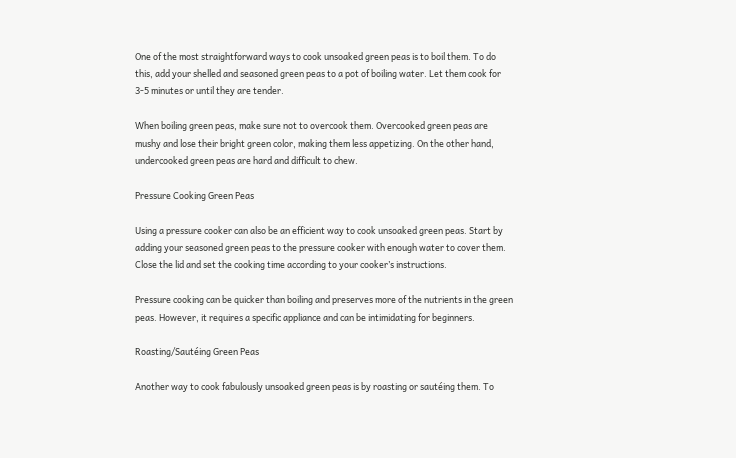One of the most straightforward ways to cook unsoaked green peas is to boil them. To do this, add your shelled and seasoned green peas to a pot of boiling water. Let them cook for 3-5 minutes or until they are tender.

When boiling green peas, make sure not to overcook them. Overcooked green peas are mushy and lose their bright green color, making them less appetizing. On the other hand, undercooked green peas are hard and difficult to chew.

Pressure Cooking Green Peas

Using a pressure cooker can also be an efficient way to cook unsoaked green peas. Start by adding your seasoned green peas to the pressure cooker with enough water to cover them. Close the lid and set the cooking time according to your cooker’s instructions.

Pressure cooking can be quicker than boiling and preserves more of the nutrients in the green peas. However, it requires a specific appliance and can be intimidating for beginners.

Roasting/Sautéing Green Peas

Another way to cook fabulously unsoaked green peas is by roasting or sautéing them. To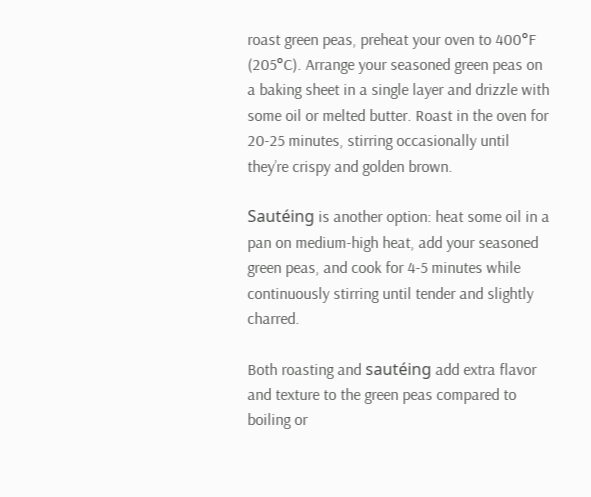roast green peas, preheat your oven to 400°F (205°C). Arrange your seasoned green peas on a baking sheet in a single layer and drizzle with some oil or melted butter. Roast in the oven for 20-25 minutes, stirring occasionally until they’re crispy and golden brown.

Sautéing is another option: heat some oil in a pan on medium-high heat, add your seasoned green peas, and cook for 4-5 minutes while continuously stirring until tender and slightly charred.

Both roasting and sautéing add extra flavor and texture to the green peas compared to boiling or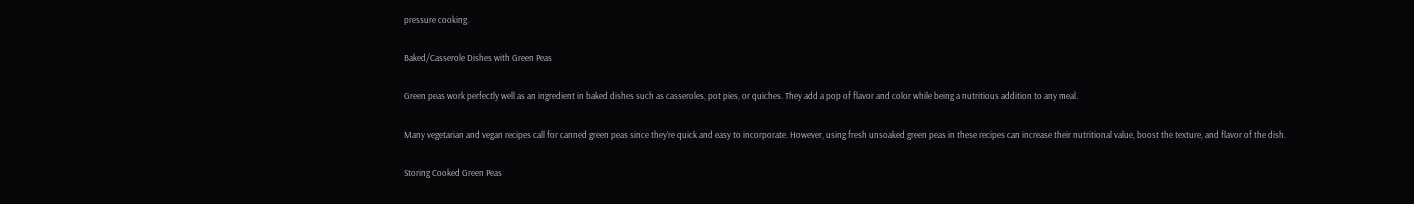pressure cooking.

Baked/Casserole Dishes with Green Peas

Green peas work perfectly well as an ingredient in baked dishes such as casseroles, pot pies, or quiches. They add a pop of flavor and color while being a nutritious addition to any meal.

Many vegetarian and vegan recipes call for canned green peas since they’re quick and easy to incorporate. However, using fresh unsoaked green peas in these recipes can increase their nutritional value, boost the texture, and flavor of the dish.

Storing Cooked Green Peas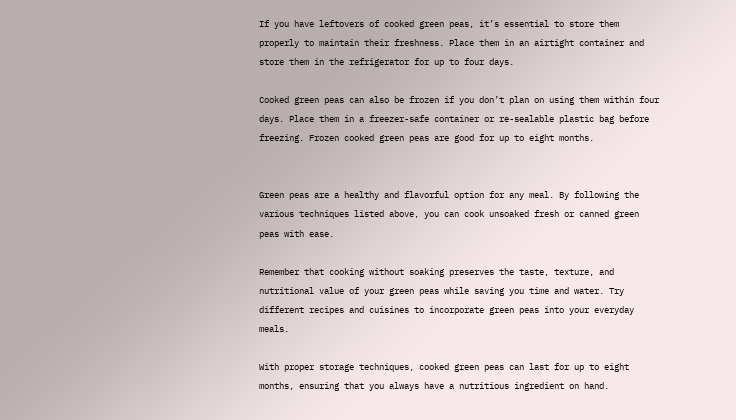If you have leftovers of cooked green peas, it’s essential to store them properly to maintain their freshness. Place them in an airtight container and store them in the refrigerator for up to four days.

Cooked green peas can also be frozen if you don’t plan on using them within four days. Place them in a freezer-safe container or re-sealable plastic bag before freezing. Frozen cooked green peas are good for up to eight months.


Green peas are a healthy and flavorful option for any meal. By following the various techniques listed above, you can cook unsoaked fresh or canned green peas with ease.

Remember that cooking without soaking preserves the taste, texture, and nutritional value of your green peas while saving you time and water. Try different recipes and cuisines to incorporate green peas into your everyday meals.

With proper storage techniques, cooked green peas can last for up to eight months, ensuring that you always have a nutritious ingredient on hand.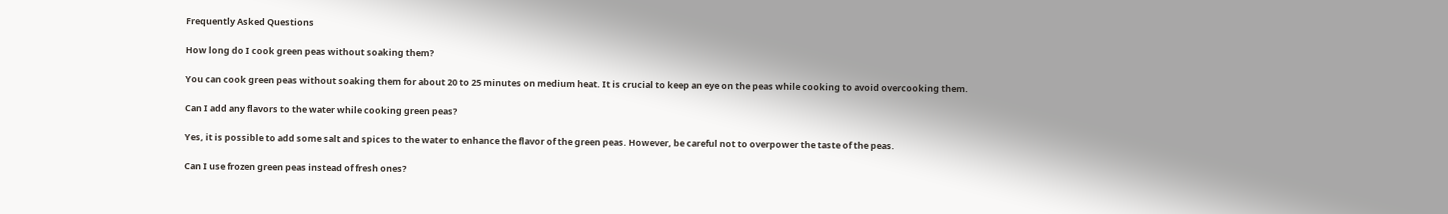Frequently Asked Questions

How long do I cook green peas without soaking them?

You can cook green peas without soaking them for about 20 to 25 minutes on medium heat. It is crucial to keep an eye on the peas while cooking to avoid overcooking them.

Can I add any flavors to the water while cooking green peas?

Yes, it is possible to add some salt and spices to the water to enhance the flavor of the green peas. However, be careful not to overpower the taste of the peas.

Can I use frozen green peas instead of fresh ones?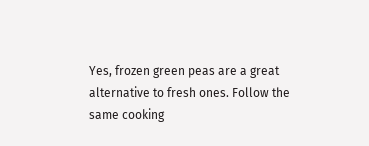Yes, frozen green peas are a great alternative to fresh ones. Follow the same cooking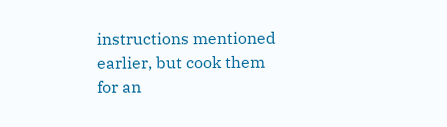instructions mentioned earlier, but cook them for an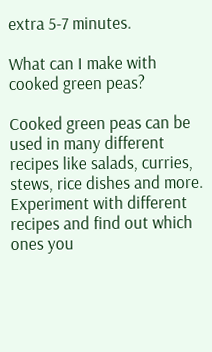extra 5-7 minutes.

What can I make with cooked green peas?

Cooked green peas can be used in many different recipes like salads, curries, stews, rice dishes and more. Experiment with different recipes and find out which ones you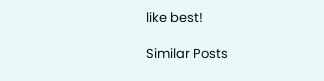like best!

Similar Posts